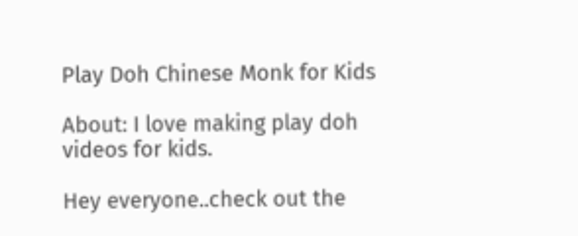Play Doh Chinese Monk for Kids

About: I love making play doh videos for kids.

Hey everyone..check out the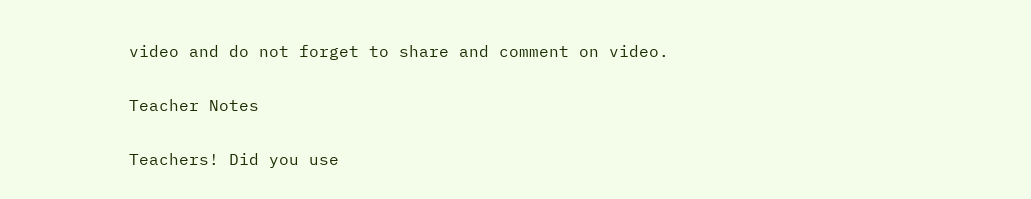video and do not forget to share and comment on video.

Teacher Notes

Teachers! Did you use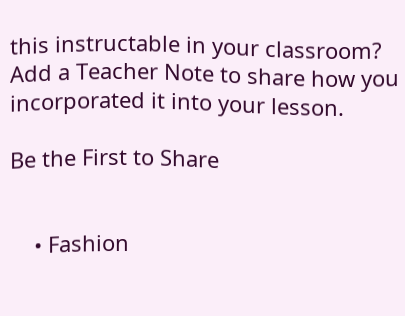this instructable in your classroom?
Add a Teacher Note to share how you incorporated it into your lesson.

Be the First to Share


    • Fashion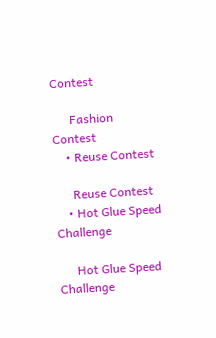Contest

      Fashion Contest
    • Reuse Contest

      Reuse Contest
    • Hot Glue Speed Challenge

      Hot Glue Speed Challenge